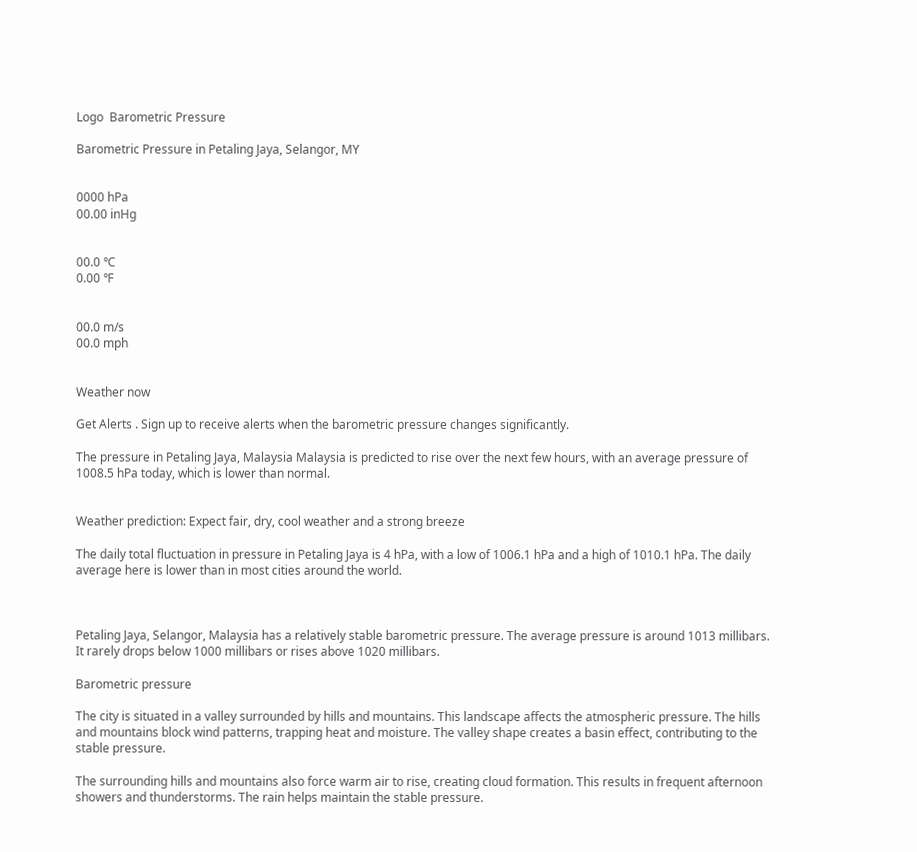Logo  Barometric Pressure

Barometric Pressure in Petaling Jaya, Selangor, MY


0000 hPa
00.00 inHg


00.0 ℃
0.00 ℉


00.0 m/s
00.0 mph


Weather now

Get Alerts . Sign up to receive alerts when the barometric pressure changes significantly.

The pressure in Petaling Jaya, Malaysia Malaysia is predicted to rise over the next few hours, with an average pressure of 1008.5 hPa today, which is lower than normal.


Weather prediction: Expect fair, dry, cool weather and a strong breeze

The daily total fluctuation in pressure in Petaling Jaya is 4 hPa, with a low of 1006.1 hPa and a high of 1010.1 hPa. The daily average here is lower than in most cities around the world.



Petaling Jaya, Selangor, Malaysia has a relatively stable barometric pressure. The average pressure is around 1013 millibars. It rarely drops below 1000 millibars or rises above 1020 millibars.

Barometric pressure

The city is situated in a valley surrounded by hills and mountains. This landscape affects the atmospheric pressure. The hills and mountains block wind patterns, trapping heat and moisture. The valley shape creates a basin effect, contributing to the stable pressure.

The surrounding hills and mountains also force warm air to rise, creating cloud formation. This results in frequent afternoon showers and thunderstorms. The rain helps maintain the stable pressure.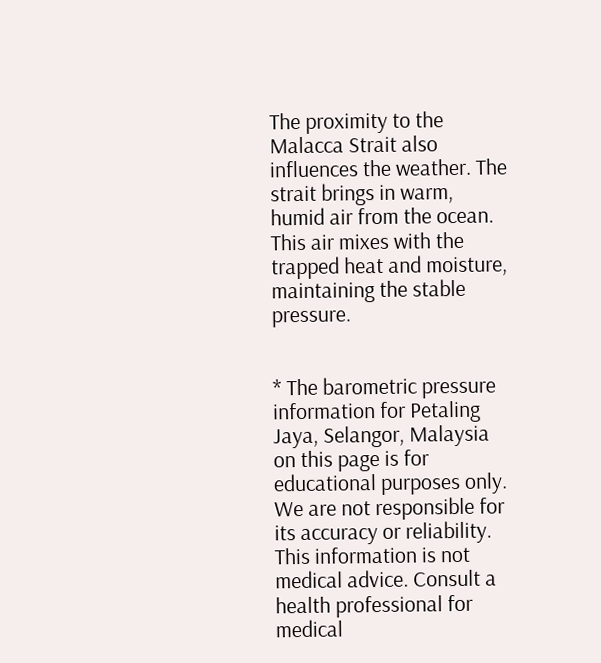The proximity to the Malacca Strait also influences the weather. The strait brings in warm, humid air from the ocean. This air mixes with the trapped heat and moisture, maintaining the stable pressure.


* The barometric pressure information for Petaling Jaya, Selangor, Malaysia on this page is for educational purposes only. We are not responsible for its accuracy or reliability. This information is not medical advice. Consult a health professional for medical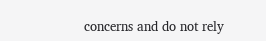concerns and do not rely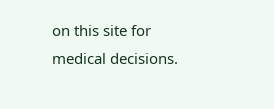on this site for medical decisions.